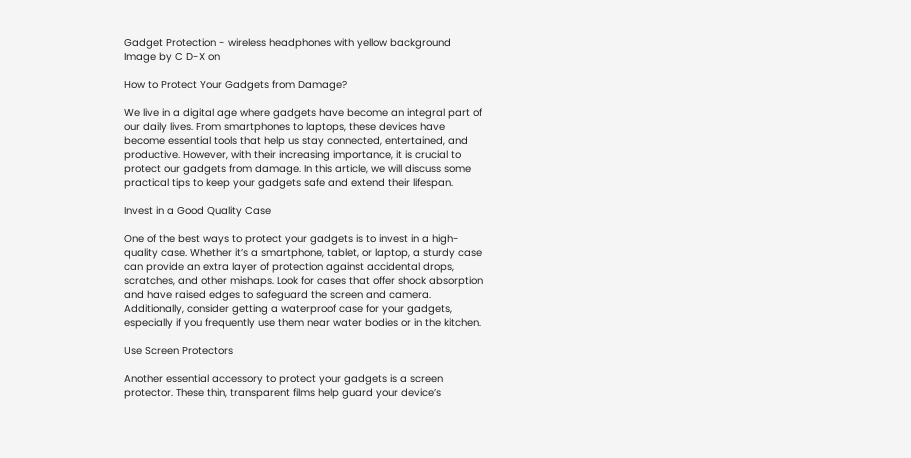Gadget Protection - wireless headphones with yellow background
Image by C D-X on

How to Protect Your Gadgets from Damage?

We live in a digital age where gadgets have become an integral part of our daily lives. From smartphones to laptops, these devices have become essential tools that help us stay connected, entertained, and productive. However, with their increasing importance, it is crucial to protect our gadgets from damage. In this article, we will discuss some practical tips to keep your gadgets safe and extend their lifespan.

Invest in a Good Quality Case

One of the best ways to protect your gadgets is to invest in a high-quality case. Whether it’s a smartphone, tablet, or laptop, a sturdy case can provide an extra layer of protection against accidental drops, scratches, and other mishaps. Look for cases that offer shock absorption and have raised edges to safeguard the screen and camera. Additionally, consider getting a waterproof case for your gadgets, especially if you frequently use them near water bodies or in the kitchen.

Use Screen Protectors

Another essential accessory to protect your gadgets is a screen protector. These thin, transparent films help guard your device’s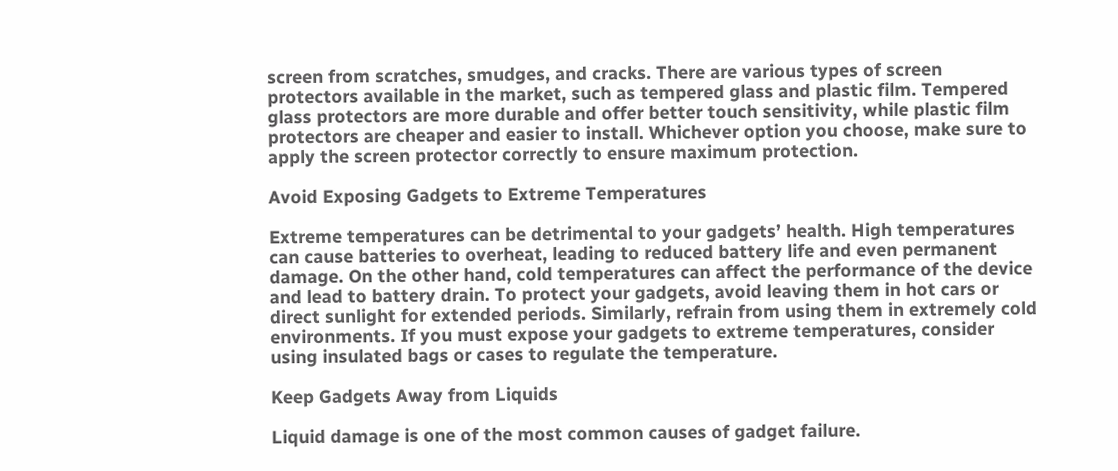screen from scratches, smudges, and cracks. There are various types of screen protectors available in the market, such as tempered glass and plastic film. Tempered glass protectors are more durable and offer better touch sensitivity, while plastic film protectors are cheaper and easier to install. Whichever option you choose, make sure to apply the screen protector correctly to ensure maximum protection.

Avoid Exposing Gadgets to Extreme Temperatures

Extreme temperatures can be detrimental to your gadgets’ health. High temperatures can cause batteries to overheat, leading to reduced battery life and even permanent damage. On the other hand, cold temperatures can affect the performance of the device and lead to battery drain. To protect your gadgets, avoid leaving them in hot cars or direct sunlight for extended periods. Similarly, refrain from using them in extremely cold environments. If you must expose your gadgets to extreme temperatures, consider using insulated bags or cases to regulate the temperature.

Keep Gadgets Away from Liquids

Liquid damage is one of the most common causes of gadget failure.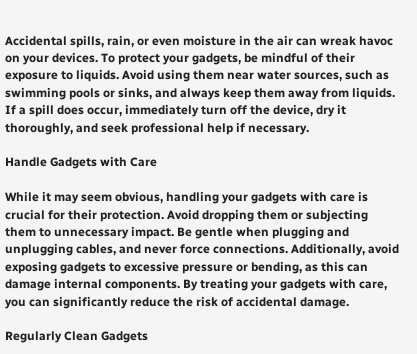Accidental spills, rain, or even moisture in the air can wreak havoc on your devices. To protect your gadgets, be mindful of their exposure to liquids. Avoid using them near water sources, such as swimming pools or sinks, and always keep them away from liquids. If a spill does occur, immediately turn off the device, dry it thoroughly, and seek professional help if necessary.

Handle Gadgets with Care

While it may seem obvious, handling your gadgets with care is crucial for their protection. Avoid dropping them or subjecting them to unnecessary impact. Be gentle when plugging and unplugging cables, and never force connections. Additionally, avoid exposing gadgets to excessive pressure or bending, as this can damage internal components. By treating your gadgets with care, you can significantly reduce the risk of accidental damage.

Regularly Clean Gadgets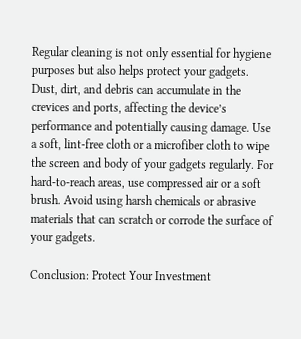Regular cleaning is not only essential for hygiene purposes but also helps protect your gadgets. Dust, dirt, and debris can accumulate in the crevices and ports, affecting the device’s performance and potentially causing damage. Use a soft, lint-free cloth or a microfiber cloth to wipe the screen and body of your gadgets regularly. For hard-to-reach areas, use compressed air or a soft brush. Avoid using harsh chemicals or abrasive materials that can scratch or corrode the surface of your gadgets.

Conclusion: Protect Your Investment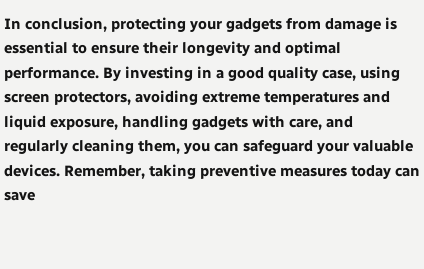In conclusion, protecting your gadgets from damage is essential to ensure their longevity and optimal performance. By investing in a good quality case, using screen protectors, avoiding extreme temperatures and liquid exposure, handling gadgets with care, and regularly cleaning them, you can safeguard your valuable devices. Remember, taking preventive measures today can save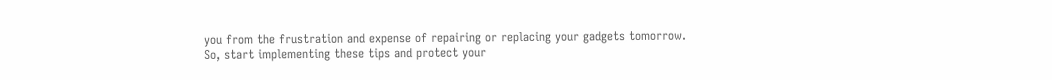you from the frustration and expense of repairing or replacing your gadgets tomorrow. So, start implementing these tips and protect your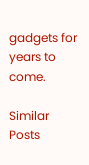gadgets for years to come.

Similar Posts